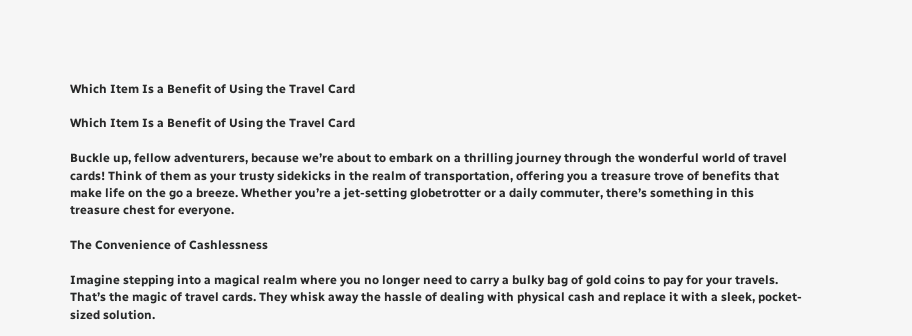Which Item Is a Benefit of Using the Travel Card

Which Item Is a Benefit of Using the Travel Card

Buckle up, fellow adventurers, because we’re about to embark on a thrilling journey through the wonderful world of travel cards! Think of them as your trusty sidekicks in the realm of transportation, offering you a treasure trove of benefits that make life on the go a breeze. Whether you’re a jet-setting globetrotter or a daily commuter, there’s something in this treasure chest for everyone.

The Convenience of Cashlessness

Imagine stepping into a magical realm where you no longer need to carry a bulky bag of gold coins to pay for your travels. That’s the magic of travel cards. They whisk away the hassle of dealing with physical cash and replace it with a sleek, pocket-sized solution.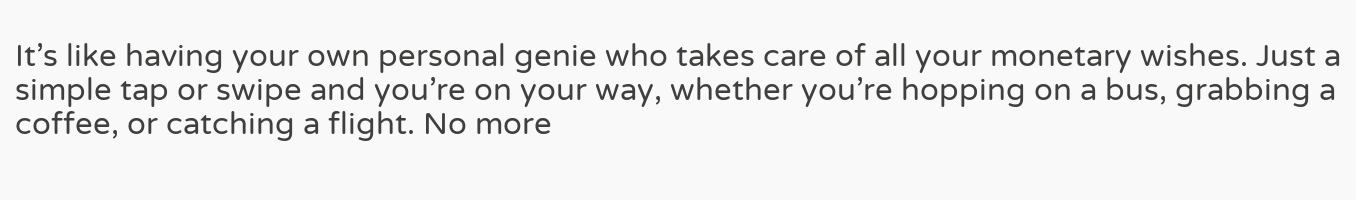It’s like having your own personal genie who takes care of all your monetary wishes. Just a simple tap or swipe and you’re on your way, whether you’re hopping on a bus, grabbing a coffee, or catching a flight. No more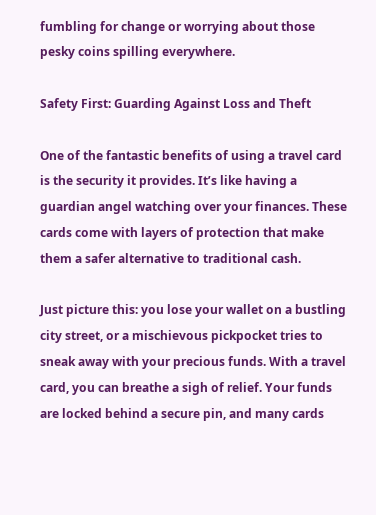fumbling for change or worrying about those pesky coins spilling everywhere.

Safety First: Guarding Against Loss and Theft

One of the fantastic benefits of using a travel card is the security it provides. It’s like having a guardian angel watching over your finances. These cards come with layers of protection that make them a safer alternative to traditional cash.

Just picture this: you lose your wallet on a bustling city street, or a mischievous pickpocket tries to sneak away with your precious funds. With a travel card, you can breathe a sigh of relief. Your funds are locked behind a secure pin, and many cards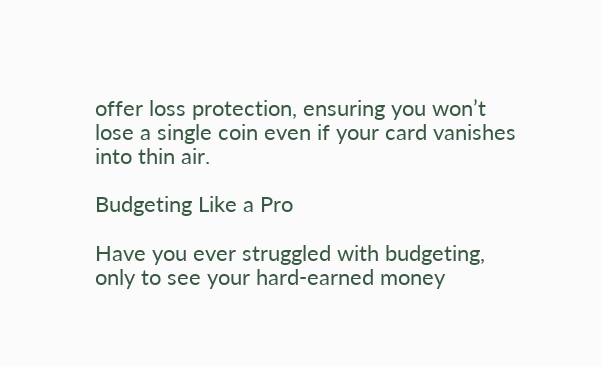offer loss protection, ensuring you won’t lose a single coin even if your card vanishes into thin air.

Budgeting Like a Pro

Have you ever struggled with budgeting, only to see your hard-earned money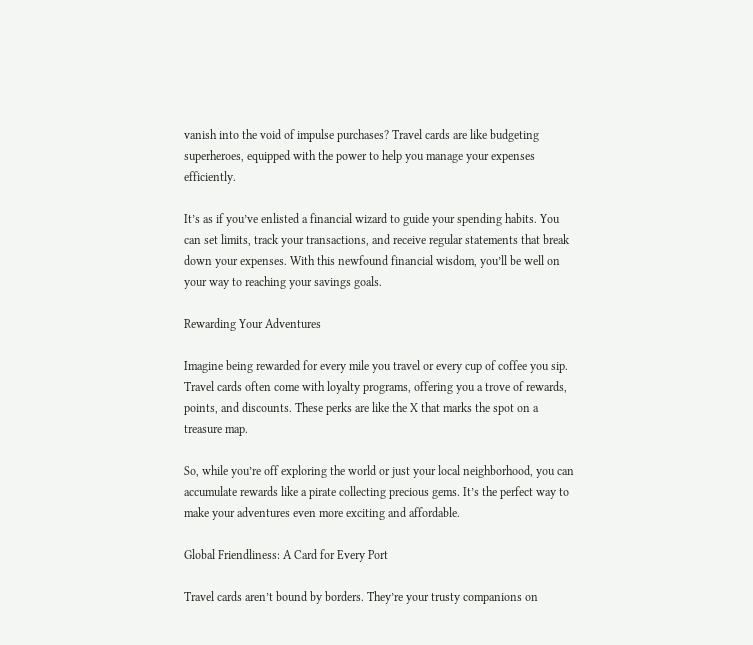vanish into the void of impulse purchases? Travel cards are like budgeting superheroes, equipped with the power to help you manage your expenses efficiently.

It’s as if you’ve enlisted a financial wizard to guide your spending habits. You can set limits, track your transactions, and receive regular statements that break down your expenses. With this newfound financial wisdom, you’ll be well on your way to reaching your savings goals.

Rewarding Your Adventures

Imagine being rewarded for every mile you travel or every cup of coffee you sip. Travel cards often come with loyalty programs, offering you a trove of rewards, points, and discounts. These perks are like the X that marks the spot on a treasure map.

So, while you’re off exploring the world or just your local neighborhood, you can accumulate rewards like a pirate collecting precious gems. It’s the perfect way to make your adventures even more exciting and affordable.

Global Friendliness: A Card for Every Port

Travel cards aren’t bound by borders. They’re your trusty companions on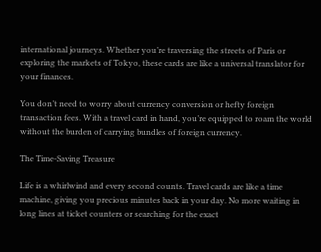international journeys. Whether you’re traversing the streets of Paris or exploring the markets of Tokyo, these cards are like a universal translator for your finances.

You don’t need to worry about currency conversion or hefty foreign transaction fees. With a travel card in hand, you’re equipped to roam the world without the burden of carrying bundles of foreign currency.

The Time-Saving Treasure

Life is a whirlwind and every second counts. Travel cards are like a time machine, giving you precious minutes back in your day. No more waiting in long lines at ticket counters or searching for the exact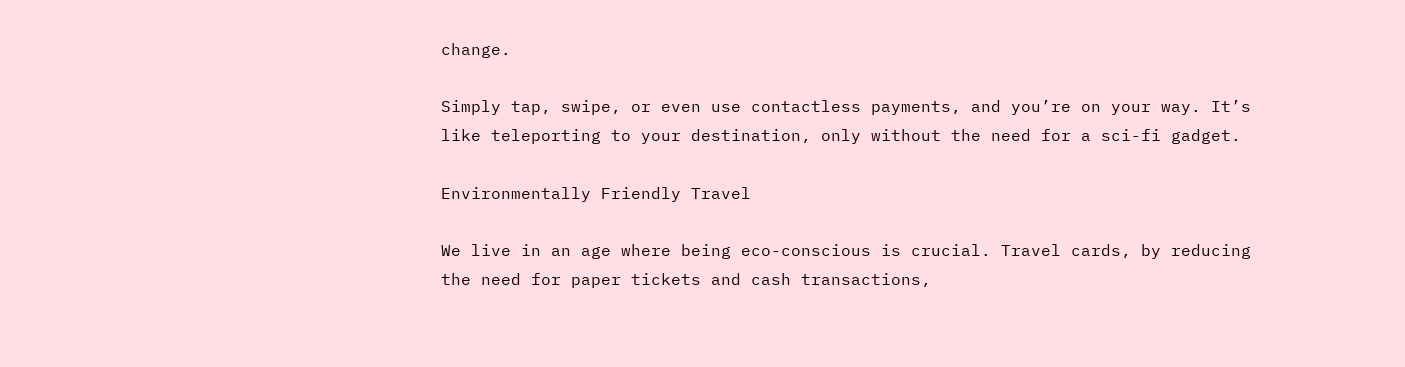change.

Simply tap, swipe, or even use contactless payments, and you’re on your way. It’s like teleporting to your destination, only without the need for a sci-fi gadget.

Environmentally Friendly Travel

We live in an age where being eco-conscious is crucial. Travel cards, by reducing the need for paper tickets and cash transactions,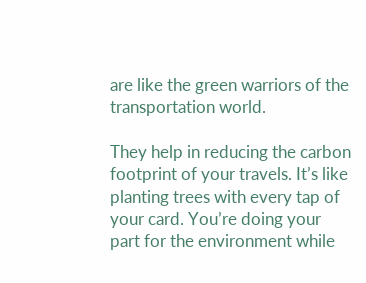are like the green warriors of the transportation world.

They help in reducing the carbon footprint of your travels. It’s like planting trees with every tap of your card. You’re doing your part for the environment while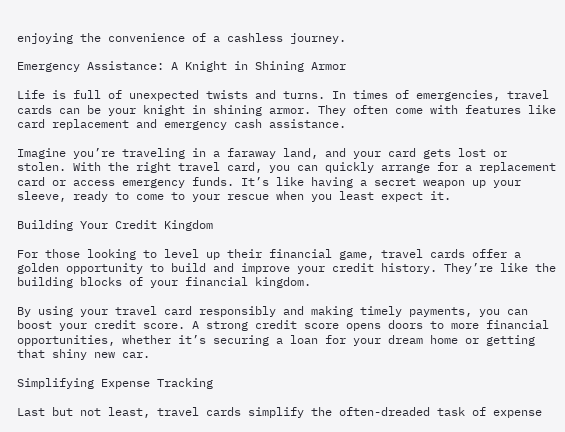enjoying the convenience of a cashless journey.

Emergency Assistance: A Knight in Shining Armor

Life is full of unexpected twists and turns. In times of emergencies, travel cards can be your knight in shining armor. They often come with features like card replacement and emergency cash assistance.

Imagine you’re traveling in a faraway land, and your card gets lost or stolen. With the right travel card, you can quickly arrange for a replacement card or access emergency funds. It’s like having a secret weapon up your sleeve, ready to come to your rescue when you least expect it.

Building Your Credit Kingdom

For those looking to level up their financial game, travel cards offer a golden opportunity to build and improve your credit history. They’re like the building blocks of your financial kingdom.

By using your travel card responsibly and making timely payments, you can boost your credit score. A strong credit score opens doors to more financial opportunities, whether it’s securing a loan for your dream home or getting that shiny new car.

Simplifying Expense Tracking

Last but not least, travel cards simplify the often-dreaded task of expense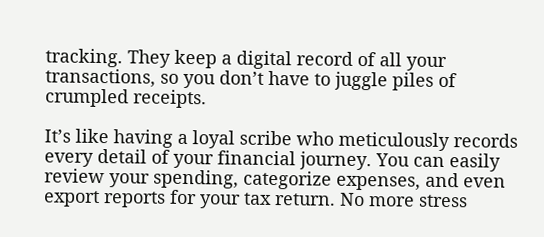tracking. They keep a digital record of all your transactions, so you don’t have to juggle piles of crumpled receipts.

It’s like having a loyal scribe who meticulously records every detail of your financial journey. You can easily review your spending, categorize expenses, and even export reports for your tax return. No more stress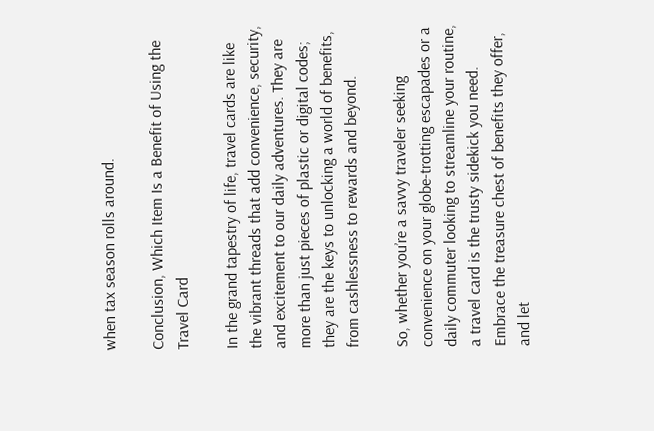when tax season rolls around.

Conclusion, Which Item Is a Benefit of Using the Travel Card

In the grand tapestry of life, travel cards are like the vibrant threads that add convenience, security, and excitement to our daily adventures. They are more than just pieces of plastic or digital codes; they are the keys to unlocking a world of benefits, from cashlessness to rewards and beyond.

So, whether you’re a savvy traveler seeking convenience on your globe-trotting escapades or a daily commuter looking to streamline your routine, a travel card is the trusty sidekick you need. Embrace the treasure chest of benefits they offer, and let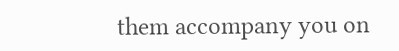them accompany you on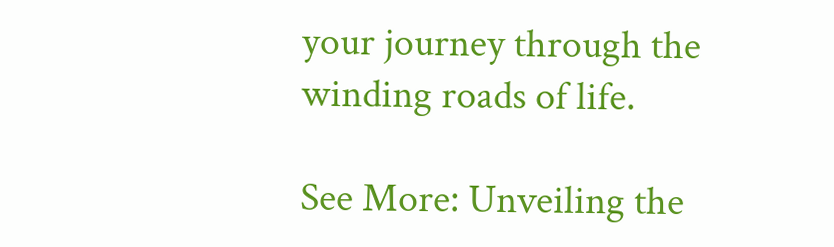your journey through the winding roads of life.

See More: Unveiling the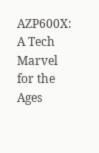AZP600X: A Tech Marvel for the Ages